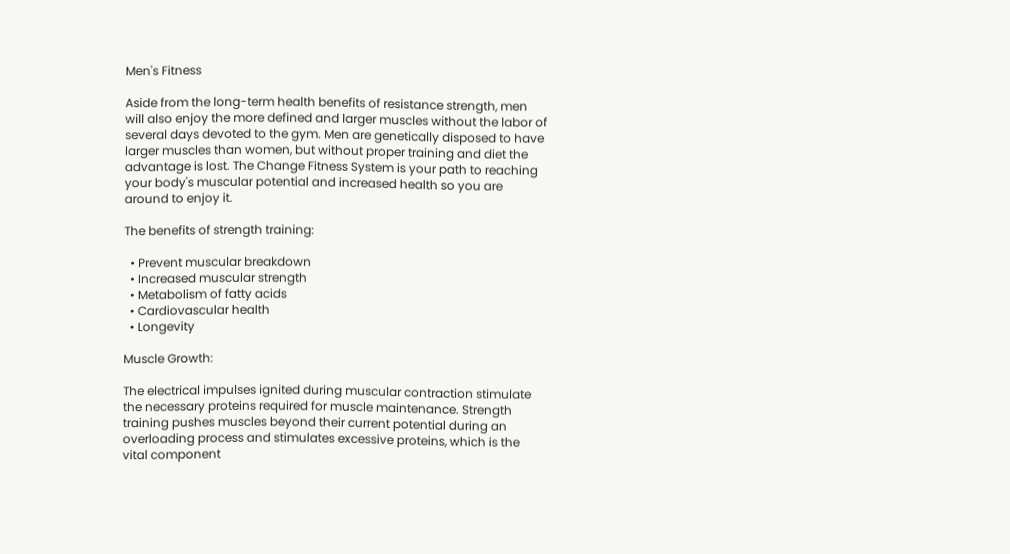Men's Fitness

Aside from the long-term health benefits of resistance strength, men will also enjoy the more defined and larger muscles without the labor of several days devoted to the gym. Men are genetically disposed to have larger muscles than women, but without proper training and diet the advantage is lost. The Change Fitness System is your path to reaching your body's muscular potential and increased health so you are around to enjoy it.

The benefits of strength training:

  • Prevent muscular breakdown
  • Increased muscular strength
  • Metabolism of fatty acids
  • Cardiovascular health
  • Longevity

Muscle Growth:

The electrical impulses ignited during muscular contraction stimulate the necessary proteins required for muscle maintenance. Strength training pushes muscles beyond their current potential during an overloading process and stimulates excessive proteins, which is the vital component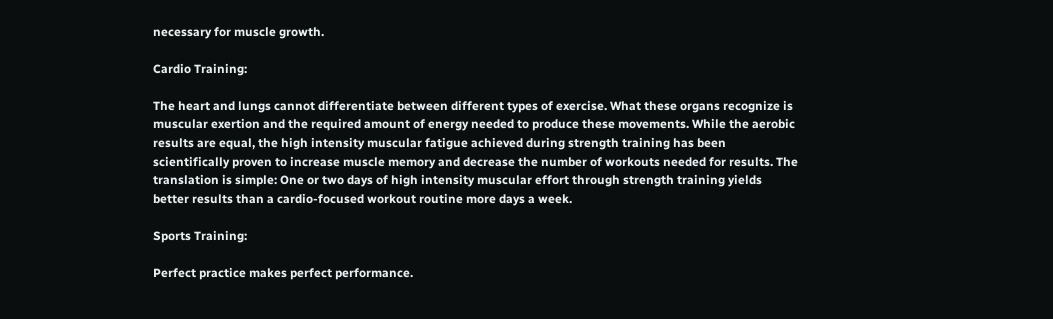necessary for muscle growth.

Cardio Training:

The heart and lungs cannot differentiate between different types of exercise. What these organs recognize is muscular exertion and the required amount of energy needed to produce these movements. While the aerobic results are equal, the high intensity muscular fatigue achieved during strength training has been scientifically proven to increase muscle memory and decrease the number of workouts needed for results. The translation is simple: One or two days of high intensity muscular effort through strength training yields better results than a cardio-focused workout routine more days a week.

Sports Training:

Perfect practice makes perfect performance.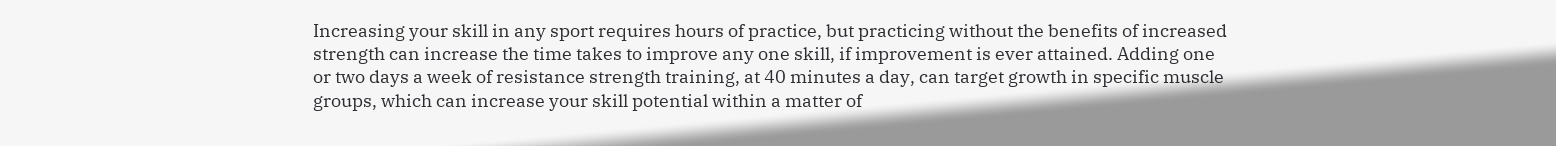Increasing your skill in any sport requires hours of practice, but practicing without the benefits of increased strength can increase the time takes to improve any one skill, if improvement is ever attained. Adding one or two days a week of resistance strength training, at 40 minutes a day, can target growth in specific muscle groups, which can increase your skill potential within a matter of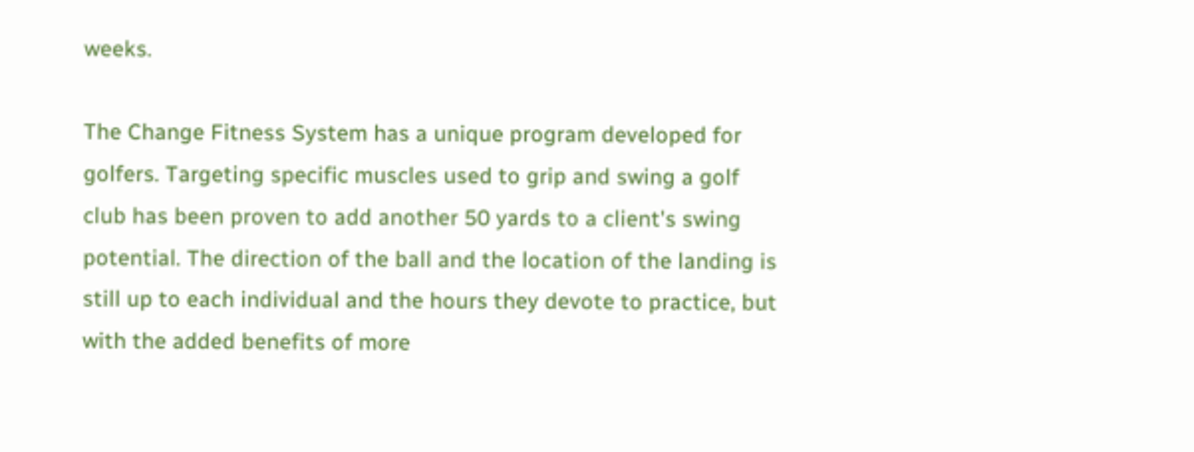weeks.

The Change Fitness System has a unique program developed for golfers. Targeting specific muscles used to grip and swing a golf club has been proven to add another 50 yards to a client's swing potential. The direction of the ball and the location of the landing is still up to each individual and the hours they devote to practice, but with the added benefits of more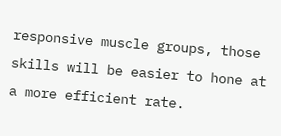responsive muscle groups, those skills will be easier to hone at a more efficient rate.